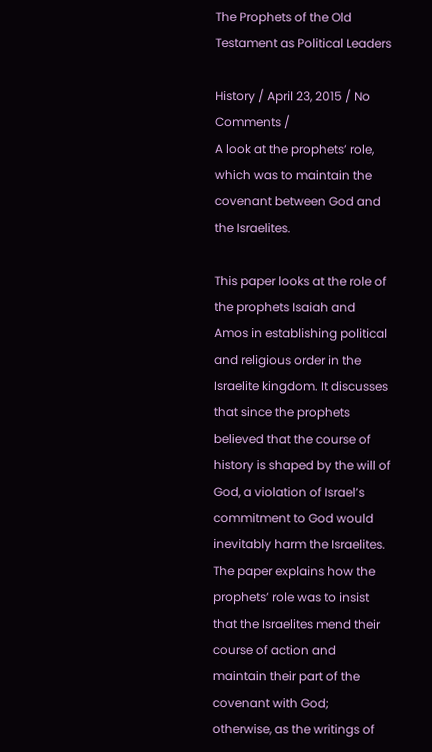The Prophets of the Old Testament as Political Leaders

History / April 23, 2015 / No Comments /
A look at the prophets’ role, which was to maintain the covenant between God and the Israelites.

This paper looks at the role of the prophets Isaiah and Amos in establishing political and religious order in the Israelite kingdom. It discusses that since the prophets believed that the course of history is shaped by the will of God, a violation of Israel’s commitment to God would inevitably harm the Israelites. The paper explains how the prophets’ role was to insist that the Israelites mend their course of action and maintain their part of the covenant with God; otherwise, as the writings of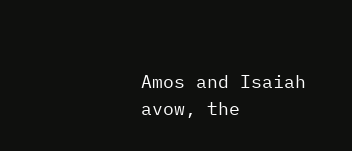Amos and Isaiah avow, the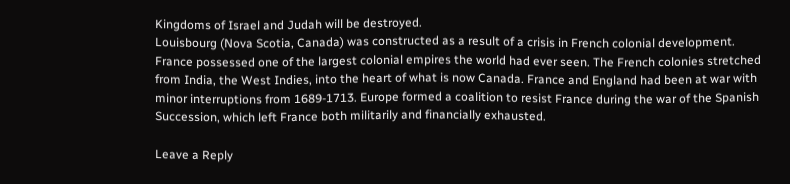Kingdoms of Israel and Judah will be destroyed.
Louisbourg (Nova Scotia, Canada) was constructed as a result of a crisis in French colonial development. France possessed one of the largest colonial empires the world had ever seen. The French colonies stretched from India, the West Indies, into the heart of what is now Canada. France and England had been at war with minor interruptions from 1689-1713. Europe formed a coalition to resist France during the war of the Spanish Succession, which left France both militarily and financially exhausted.

Leave a Reply